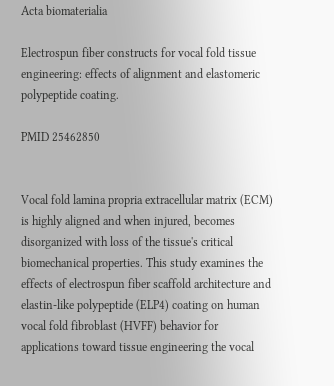Acta biomaterialia

Electrospun fiber constructs for vocal fold tissue engineering: effects of alignment and elastomeric polypeptide coating.

PMID 25462850


Vocal fold lamina propria extracellular matrix (ECM) is highly aligned and when injured, becomes disorganized with loss of the tissue's critical biomechanical properties. This study examines the effects of electrospun fiber scaffold architecture and elastin-like polypeptide (ELP4) coating on human vocal fold fibroblast (HVFF) behavior for applications toward tissue engineering the vocal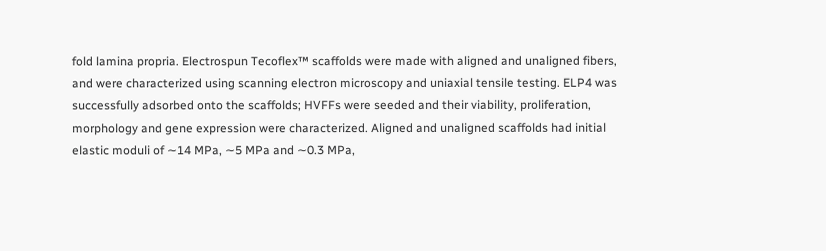fold lamina propria. Electrospun Tecoflex™ scaffolds were made with aligned and unaligned fibers, and were characterized using scanning electron microscopy and uniaxial tensile testing. ELP4 was successfully adsorbed onto the scaffolds; HVFFs were seeded and their viability, proliferation, morphology and gene expression were characterized. Aligned and unaligned scaffolds had initial elastic moduli of ∼14 MPa, ∼5 MPa and ∼0.3 MPa,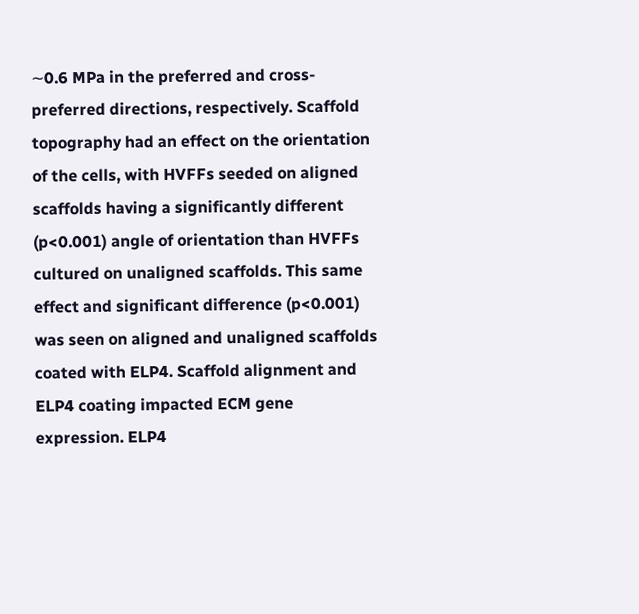∼0.6 MPa in the preferred and cross-preferred directions, respectively. Scaffold topography had an effect on the orientation of the cells, with HVFFs seeded on aligned scaffolds having a significantly different (p<0.001) angle of orientation than HVFFs cultured on unaligned scaffolds. This same effect and significant difference (p<0.001) was seen on aligned and unaligned scaffolds coated with ELP4. Scaffold alignment and ELP4 coating impacted ECM gene expression. ELP4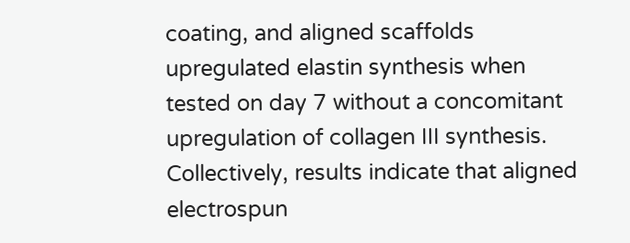coating, and aligned scaffolds upregulated elastin synthesis when tested on day 7 without a concomitant upregulation of collagen III synthesis. Collectively, results indicate that aligned electrospun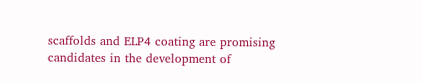scaffolds and ELP4 coating are promising candidates in the development of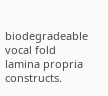biodegradeable vocal fold lamina propria constructs.